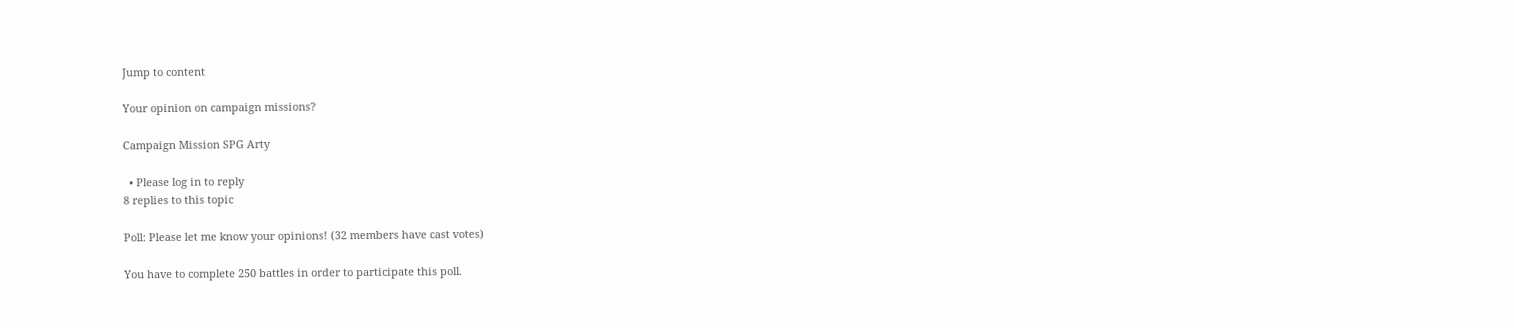Jump to content

Your opinion on campaign missions?

Campaign Mission SPG Arty

  • Please log in to reply
8 replies to this topic

Poll: Please let me know your opinions! (32 members have cast votes)

You have to complete 250 battles in order to participate this poll.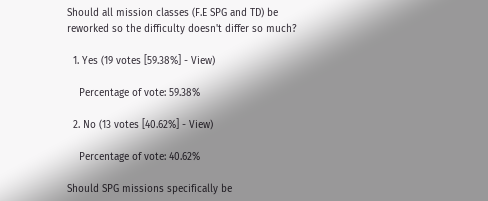Should all mission classes (F.E SPG and TD) be reworked so the difficulty doesn't differ so much?

  1. Yes (19 votes [59.38%] - View)

    Percentage of vote: 59.38%

  2. No (13 votes [40.62%] - View)

    Percentage of vote: 40.62%

Should SPG missions specifically be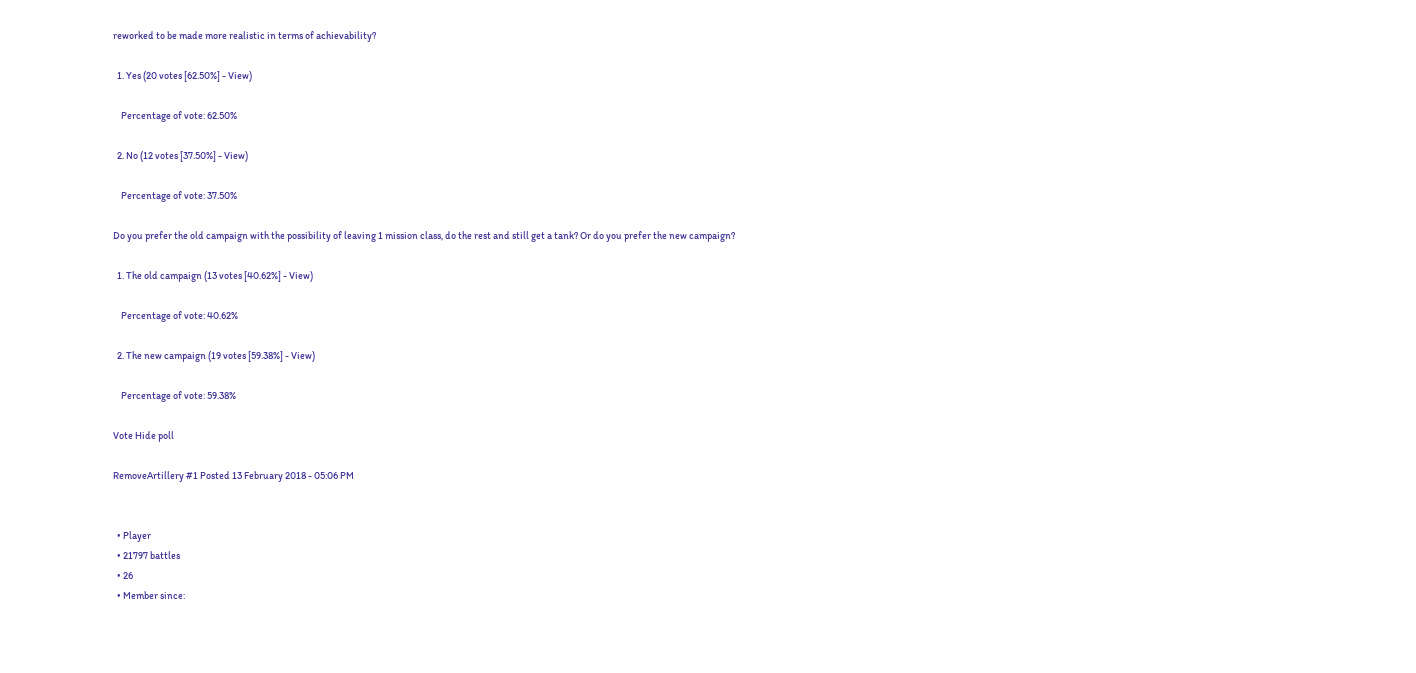reworked to be made more realistic in terms of achievability?

  1. Yes (20 votes [62.50%] - View)

    Percentage of vote: 62.50%

  2. No (12 votes [37.50%] - View)

    Percentage of vote: 37.50%

Do you prefer the old campaign with the possibility of leaving 1 mission class, do the rest and still get a tank? Or do you prefer the new campaign?

  1. The old campaign (13 votes [40.62%] - View)

    Percentage of vote: 40.62%

  2. The new campaign (19 votes [59.38%] - View)

    Percentage of vote: 59.38%

Vote Hide poll

RemoveArtillery #1 Posted 13 February 2018 - 05:06 PM


  • Player
  • 21797 battles
  • 26
  • Member since: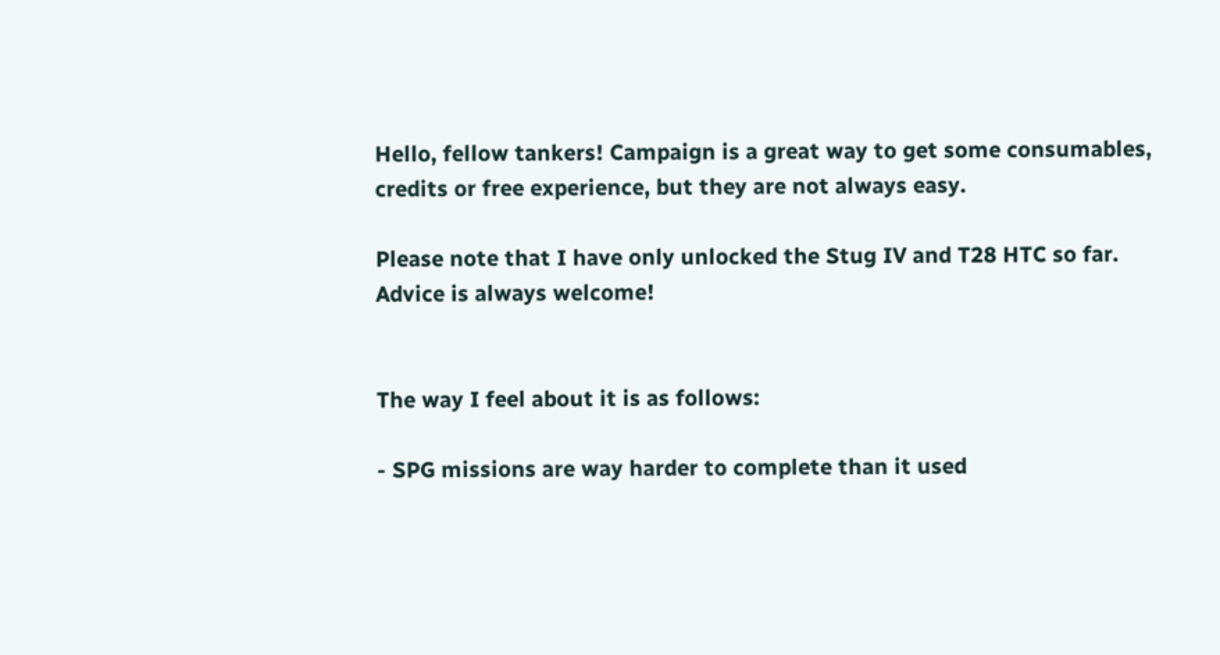Hello, fellow tankers! Campaign is a great way to get some consumables, credits or free experience, but they are not always easy.

Please note that I have only unlocked the Stug IV and T28 HTC so far. Advice is always welcome!


The way I feel about it is as follows:

- SPG missions are way harder to complete than it used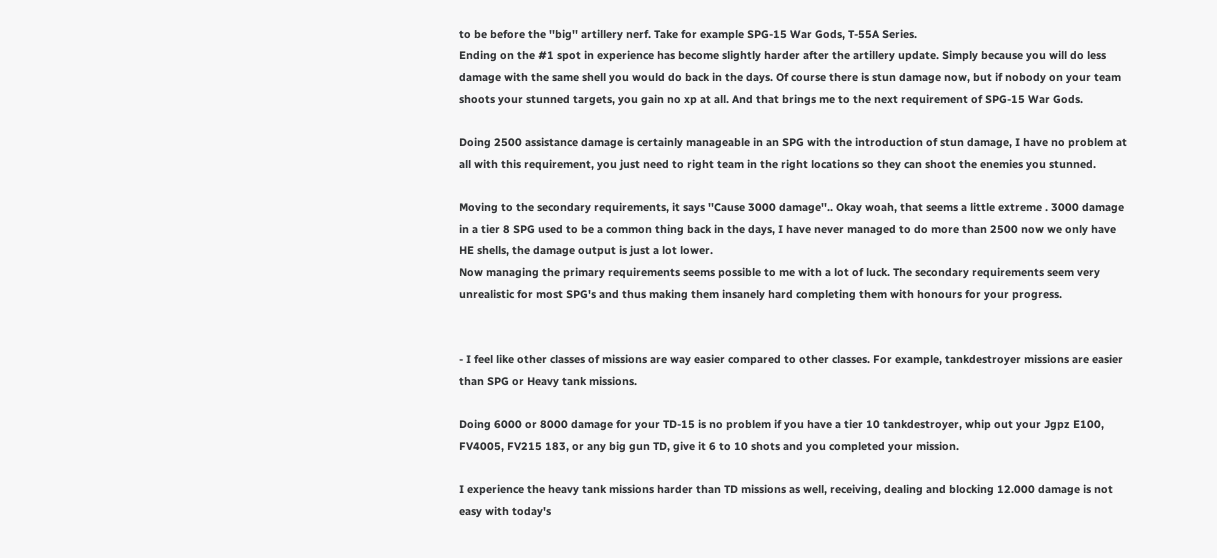to be before the ''big'' artillery nerf. Take for example SPG-15 War Gods, T-55A Series.
Ending on the #1 spot in experience has become slightly harder after the artillery update. Simply because you will do less damage with the same shell you would do back in the days. Of course there is stun damage now, but if nobody on your team shoots your stunned targets, you gain no xp at all. And that brings me to the next requirement of SPG-15 War Gods.

Doing 2500 assistance damage is certainly manageable in an SPG with the introduction of stun damage, I have no problem at all with this requirement, you just need to right team in the right locations so they can shoot the enemies you stunned.

Moving to the secondary requirements, it says ''Cause 3000 damage''.. Okay woah, that seems a little extreme . 3000 damage in a tier 8 SPG used to be a common thing back in the days, I have never managed to do more than 2500 now we only have HE shells, the damage output is just a lot lower.
Now managing the primary requirements seems possible to me with a lot of luck. The secondary requirements seem very unrealistic for most SPG's and thus making them insanely hard completing them with honours for your progress.


- I feel like other classes of missions are way easier compared to other classes. For example, tankdestroyer missions are easier than SPG or Heavy tank missions.

Doing 6000 or 8000 damage for your TD-15 is no problem if you have a tier 10 tankdestroyer, whip out your Jgpz E100, FV4005, FV215 183, or any big gun TD, give it 6 to 10 shots and you completed your mission.

I experience the heavy tank missions harder than TD missions as well, receiving, dealing and blocking 12.000 damage is not easy with today's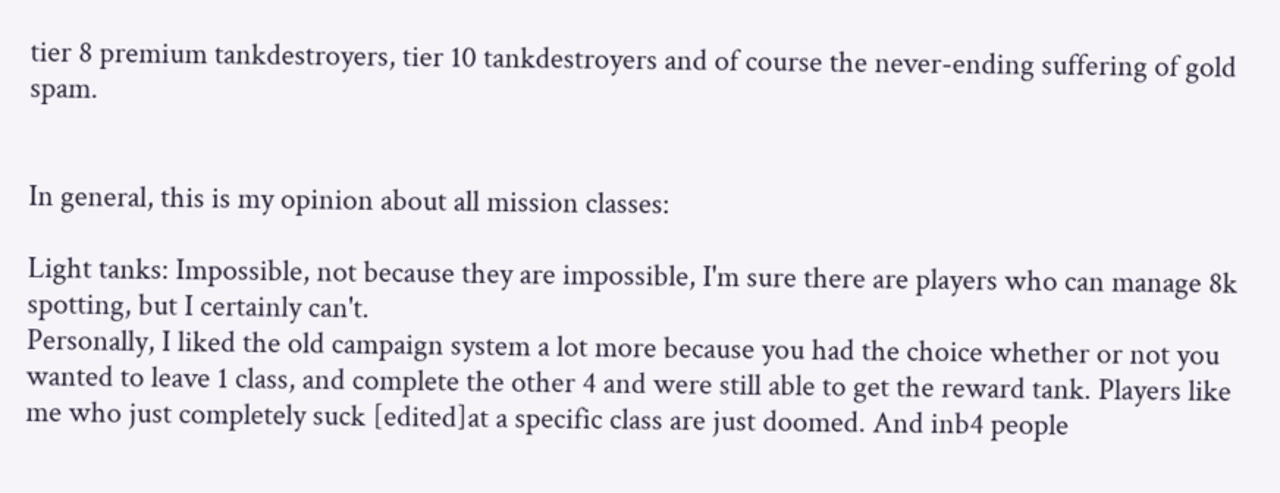tier 8 premium tankdestroyers, tier 10 tankdestroyers and of course the never-ending suffering of gold spam.


In general, this is my opinion about all mission classes:

Light tanks: Impossible, not because they are impossible, I'm sure there are players who can manage 8k spotting, but I certainly can't.
Personally, I liked the old campaign system a lot more because you had the choice whether or not you wanted to leave 1 class, and complete the other 4 and were still able to get the reward tank. Players like me who just completely suck [edited]at a specific class are just doomed. And inb4 people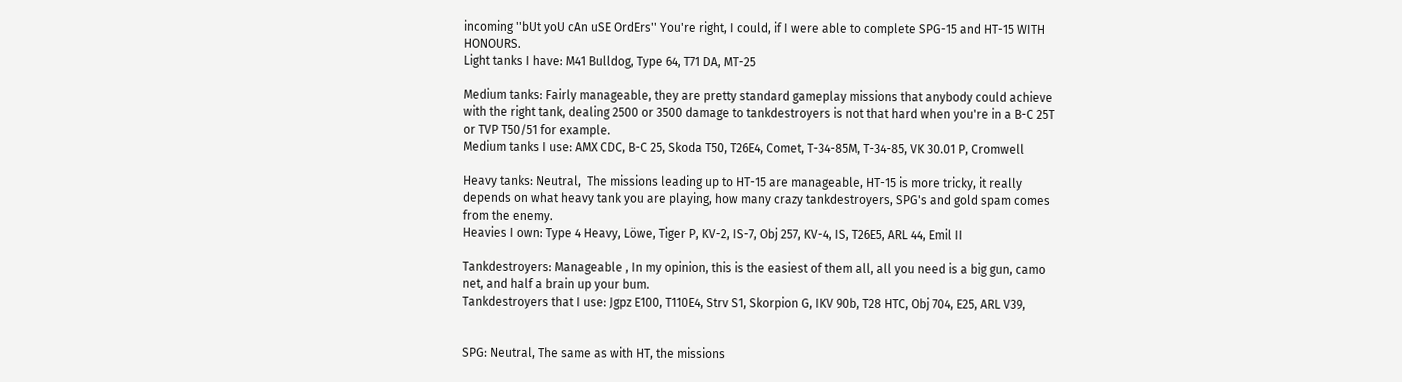incoming ''bUt yoU cAn uSE OrdErs'' You're right, I could, if I were able to complete SPG-15 and HT-15 WITH HONOURS.
Light tanks I have: M41 Bulldog, Type 64, T71 DA, MT-25

Medium tanks: Fairly manageable, they are pretty standard gameplay missions that anybody could achieve with the right tank, dealing 2500 or 3500 damage to tankdestroyers is not that hard when you're in a B-C 25T or TVP T50/51 for example.
Medium tanks I use: AMX CDC, B-C 25, Skoda T50, T26E4, Comet, T-34-85M, T-34-85, VK 30.01 P, Cromwell

Heavy tanks: Neutral,  The missions leading up to HT-15 are manageable, HT-15 is more tricky, it really depends on what heavy tank you are playing, how many crazy tankdestroyers, SPG's and gold spam comes from the enemy.
Heavies I own: Type 4 Heavy, Löwe, Tiger P, KV-2, IS-7, Obj 257, KV-4, IS, T26E5, ARL 44, Emil II

Tankdestroyers: Manageable , In my opinion, this is the easiest of them all, all you need is a big gun, camo net, and half a brain up your bum.
Tankdestroyers that I use: Jgpz E100, T110E4, Strv S1, Skorpion G, IKV 90b, T28 HTC, Obj 704, E25, ARL V39,


SPG: Neutral, The same as with HT, the missions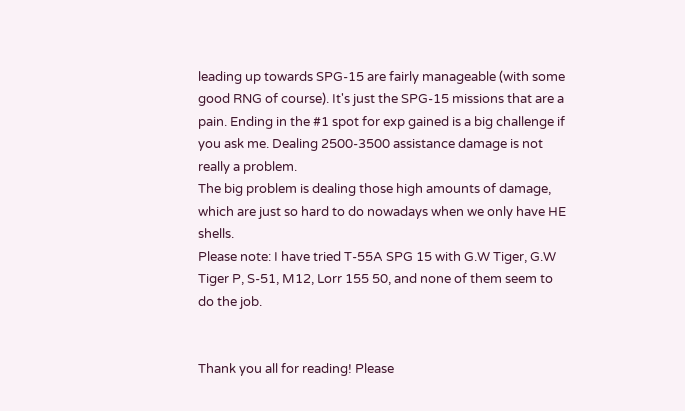leading up towards SPG-15 are fairly manageable (with some good RNG of course). It's just the SPG-15 missions that are a pain. Ending in the #1 spot for exp gained is a big challenge if you ask me. Dealing 2500-3500 assistance damage is not really a problem.
The big problem is dealing those high amounts of damage, which are just so hard to do nowadays when we only have HE shells.
Please note: I have tried T-55A SPG 15 with G.W Tiger, G.W Tiger P, S-51, M12, Lorr 155 50, and none of them seem to do the job.


Thank you all for reading! Please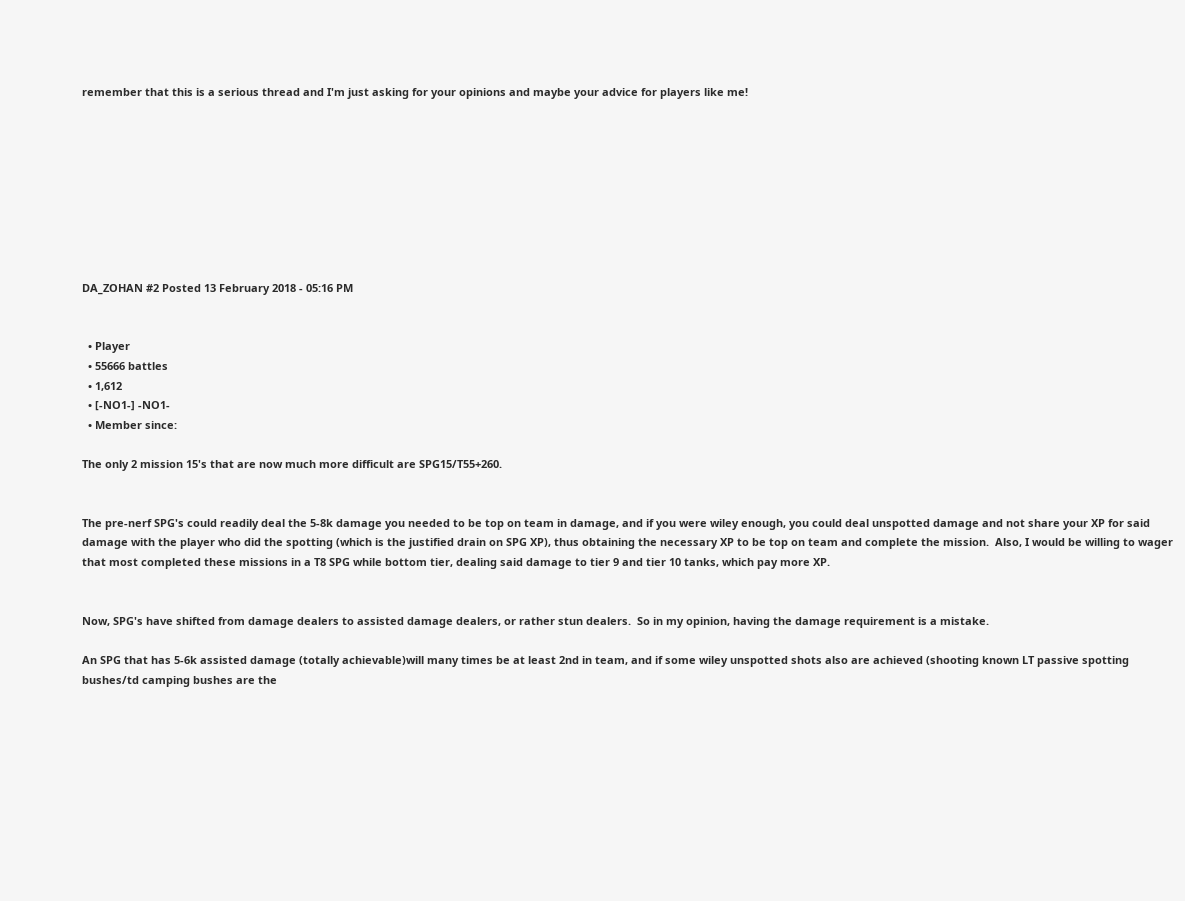remember that this is a serious thread and I'm just asking for your opinions and maybe your advice for players like me!









DA_ZOHAN #2 Posted 13 February 2018 - 05:16 PM


  • Player
  • 55666 battles
  • 1,612
  • [-NO1-] -NO1-
  • Member since:

The only 2 mission 15's that are now much more difficult are SPG15/T55+260.


The pre-nerf SPG's could readily deal the 5-8k damage you needed to be top on team in damage, and if you were wiley enough, you could deal unspotted damage and not share your XP for said damage with the player who did the spotting (which is the justified drain on SPG XP), thus obtaining the necessary XP to be top on team and complete the mission.  Also, I would be willing to wager that most completed these missions in a T8 SPG while bottom tier, dealing said damage to tier 9 and tier 10 tanks, which pay more XP.


Now, SPG's have shifted from damage dealers to assisted damage dealers, or rather stun dealers.  So in my opinion, having the damage requirement is a mistake.

An SPG that has 5-6k assisted damage (totally achievable)will many times be at least 2nd in team, and if some wiley unspotted shots also are achieved (shooting known LT passive spotting bushes/td camping bushes are the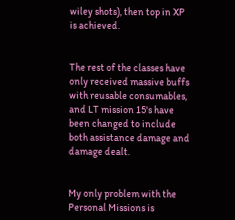wiley shots), then top in XP is achieved.


The rest of the classes have only received massive buffs with reusable consumables, and LT mission 15's have been changed to include both assistance damage and damage dealt.


My only problem with the Personal Missions is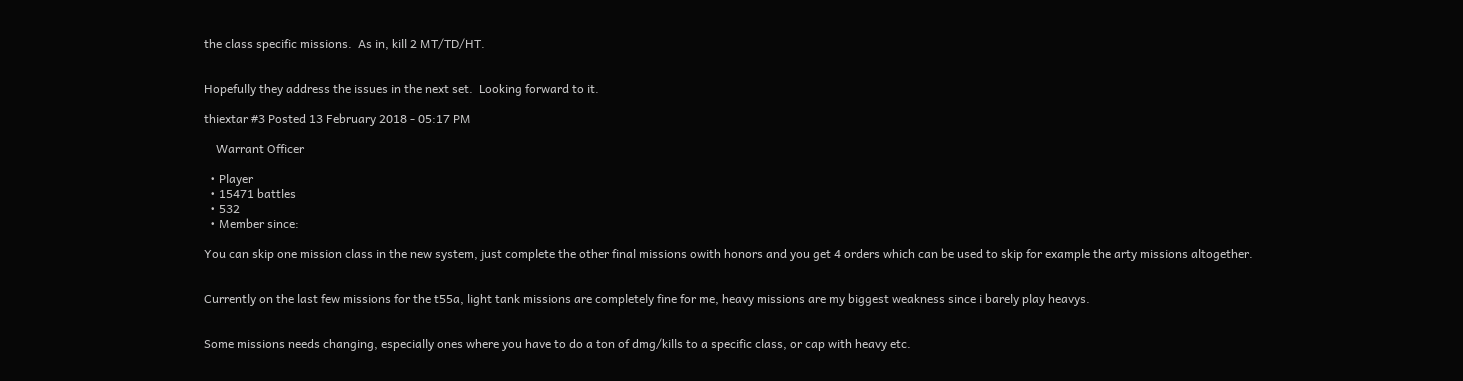the class specific missions.  As in, kill 2 MT/TD/HT.


Hopefully they address the issues in the next set.  Looking forward to it.

thiextar #3 Posted 13 February 2018 - 05:17 PM

    Warrant Officer

  • Player
  • 15471 battles
  • 532
  • Member since:

You can skip one mission class in the new system, just complete the other final missions owith honors and you get 4 orders which can be used to skip for example the arty missions altogether.


Currently on the last few missions for the t55a, light tank missions are completely fine for me, heavy missions are my biggest weakness since i barely play heavys.


Some missions needs changing, especially ones where you have to do a ton of dmg/kills to a specific class, or cap with heavy etc.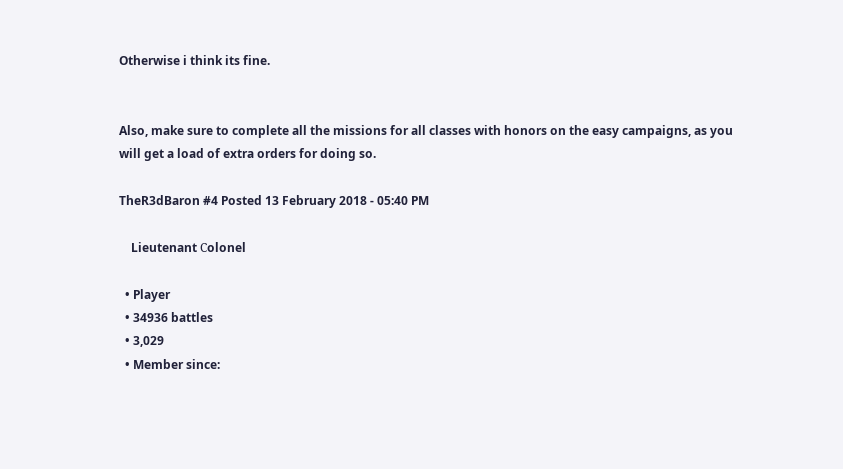Otherwise i think its fine.


Also, make sure to complete all the missions for all classes with honors on the easy campaigns, as you will get a load of extra orders for doing so.

TheR3dBaron #4 Posted 13 February 2018 - 05:40 PM

    Lieutenant Сolonel

  • Player
  • 34936 battles
  • 3,029
  • Member since: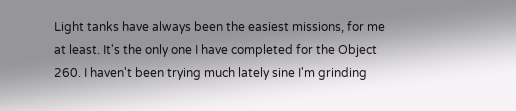Light tanks have always been the easiest missions, for me at least. It's the only one I have completed for the Object 260. I haven't been trying much lately sine I'm grinding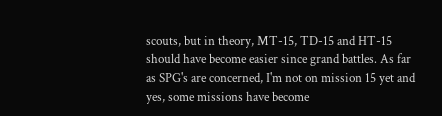scouts, but in theory, MT-15, TD-15 and HT-15 should have become easier since grand battles. As far as SPG's are concerned, I'm not on mission 15 yet and yes, some missions have become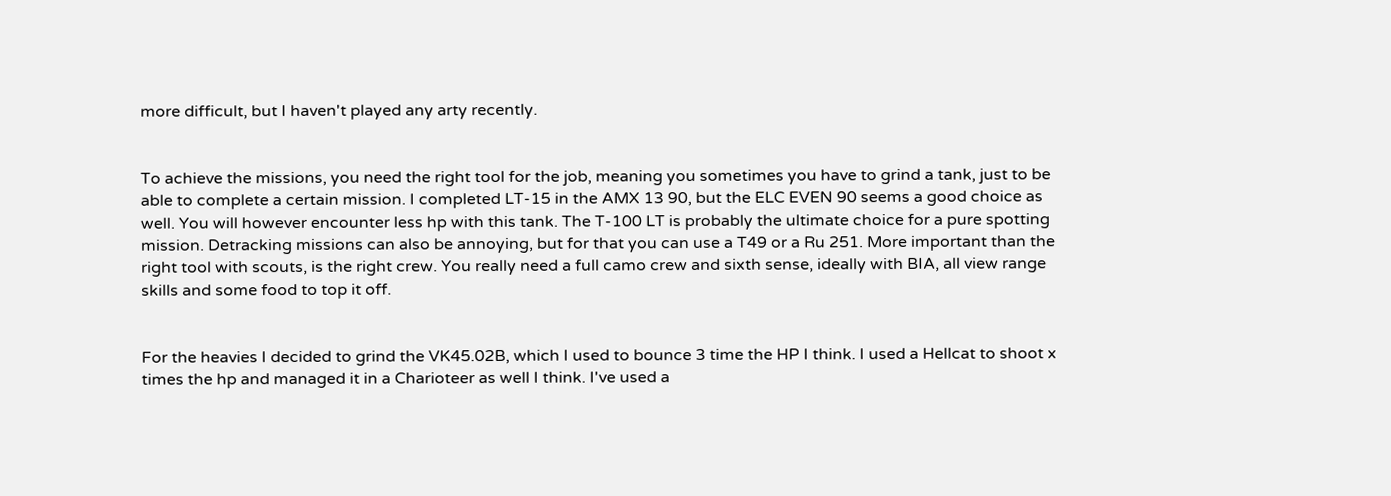more difficult, but I haven't played any arty recently.


To achieve the missions, you need the right tool for the job, meaning you sometimes you have to grind a tank, just to be able to complete a certain mission. I completed LT-15 in the AMX 13 90, but the ELC EVEN 90 seems a good choice as well. You will however encounter less hp with this tank. The T-100 LT is probably the ultimate choice for a pure spotting mission. Detracking missions can also be annoying, but for that you can use a T49 or a Ru 251. More important than the right tool with scouts, is the right crew. You really need a full camo crew and sixth sense, ideally with BIA, all view range skills and some food to top it off.


For the heavies I decided to grind the VK45.02B, which I used to bounce 3 time the HP I think. I used a Hellcat to shoot x times the hp and managed it in a Charioteer as well I think. I've used a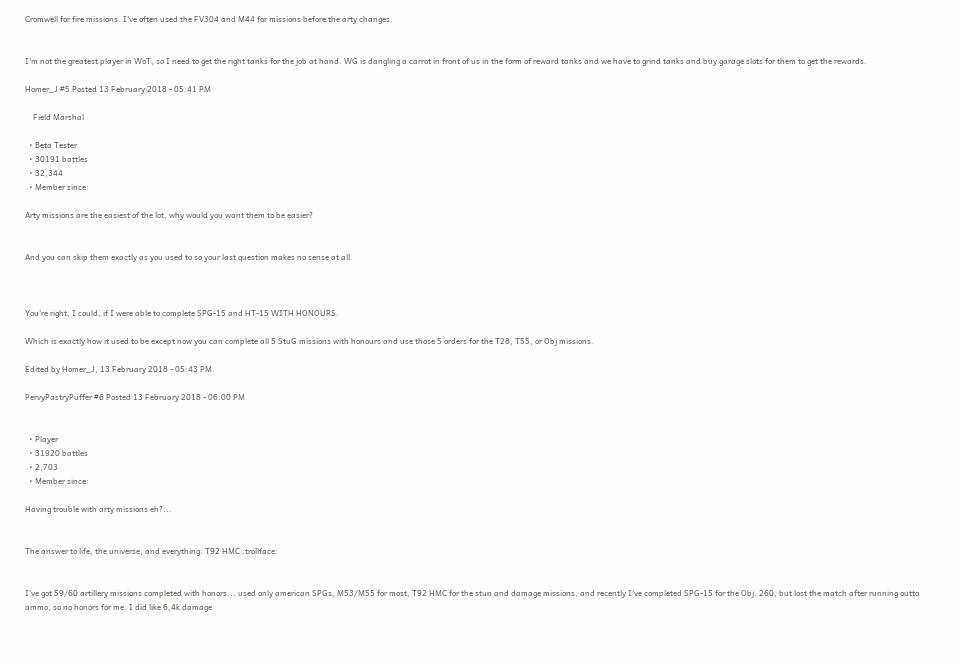Cromwell for fire missions. I've often used the FV304 and M44 for missions before the arty changes.


I'm not the greatest player in WoT, so I need to get the right tanks for the job at hand. WG is dangling a carrot in front of us in the form of reward tanks and we have to grind tanks and buy garage slots for them to get the rewards.

Homer_J #5 Posted 13 February 2018 - 05:41 PM

    Field Marshal

  • Beta Tester
  • 30191 battles
  • 32,344
  • Member since:

Arty missions are the easiest of the lot, why would you want them to be easier?


And you can skip them exactly as you used to so your last question makes no sense at all.



You're right, I could, if I were able to complete SPG-15 and HT-15 WITH HONOURS.

Which is exactly how it used to be except now you can complete all 5 StuG missions with honours and use those 5 orders for the T28, T55, or Obj missions.

Edited by Homer_J, 13 February 2018 - 05:43 PM.

PervyPastryPuffer #6 Posted 13 February 2018 - 06:00 PM


  • Player
  • 31920 battles
  • 2,703
  • Member since:

Having trouble with arty missions eh?...


The answer to life, the universe, and everything: T92 HMC :trollface:


I've got 59/60 artillery missions completed with honors... used only american SPGs, M53/M55 for most, T92 HMC for the stun and damage missions, and recently I've completed SPG-15 for the Obj. 260, but lost the match after running outta ammo, so no honors for me. I did like 6,4k damage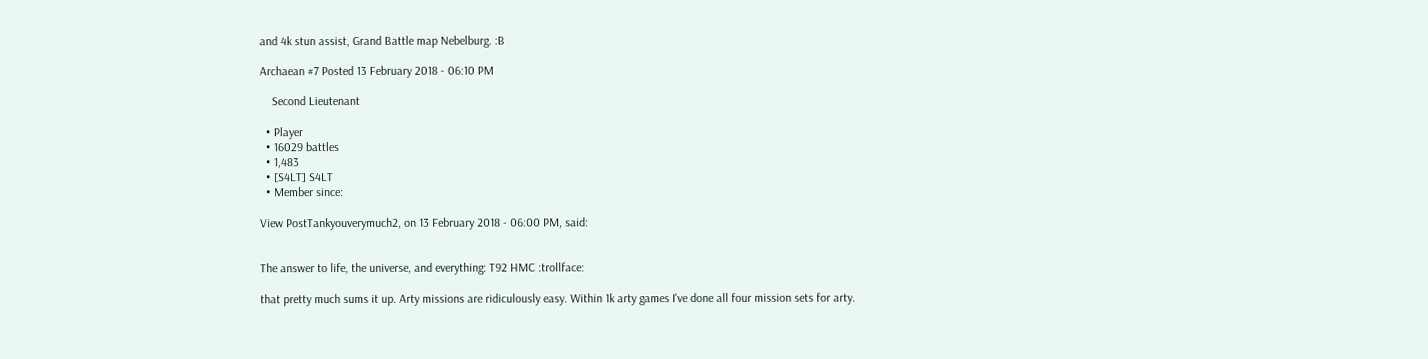and 4k stun assist, Grand Battle map Nebelburg. :B

Archaean #7 Posted 13 February 2018 - 06:10 PM

    Second Lieutenant

  • Player
  • 16029 battles
  • 1,483
  • [S4LT] S4LT
  • Member since:

View PostTankyouverymuch2, on 13 February 2018 - 06:00 PM, said:


The answer to life, the universe, and everything: T92 HMC :trollface:

that pretty much sums it up. Arty missions are ridiculously easy. Within 1k arty games I've done all four mission sets for arty.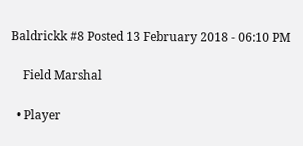Baldrickk #8 Posted 13 February 2018 - 06:10 PM

    Field Marshal

  • Player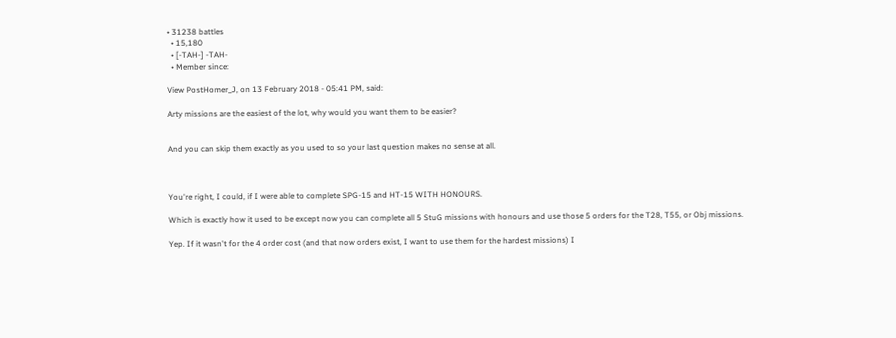• 31238 battles
  • 15,180
  • [-TAH-] -TAH-
  • Member since:

View PostHomer_J, on 13 February 2018 - 05:41 PM, said:

Arty missions are the easiest of the lot, why would you want them to be easier?


And you can skip them exactly as you used to so your last question makes no sense at all.



You're right, I could, if I were able to complete SPG-15 and HT-15 WITH HONOURS.

Which is exactly how it used to be except now you can complete all 5 StuG missions with honours and use those 5 orders for the T28, T55, or Obj missions.

Yep. If it wasn't for the 4 order cost (and that now orders exist, I want to use them for the hardest missions) I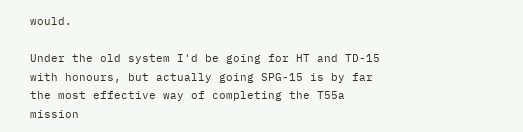would.

Under the old system I'd be going for HT and TD-15 with honours, but actually going SPG-15 is by far the most effective way of completing the T55a mission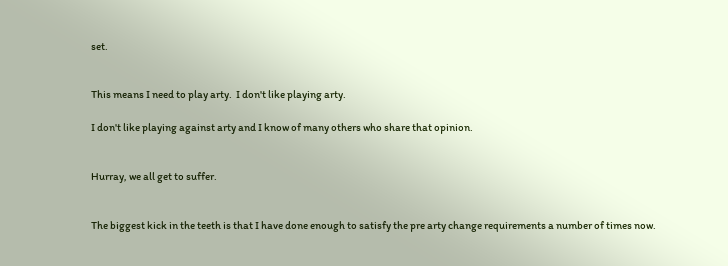set.


This means I need to play arty.  I don't like playing arty.

I don't like playing against arty and I know of many others who share that opinion.


Hurray, we all get to suffer.


The biggest kick in the teeth is that I have done enough to satisfy the pre arty change requirements a number of times now.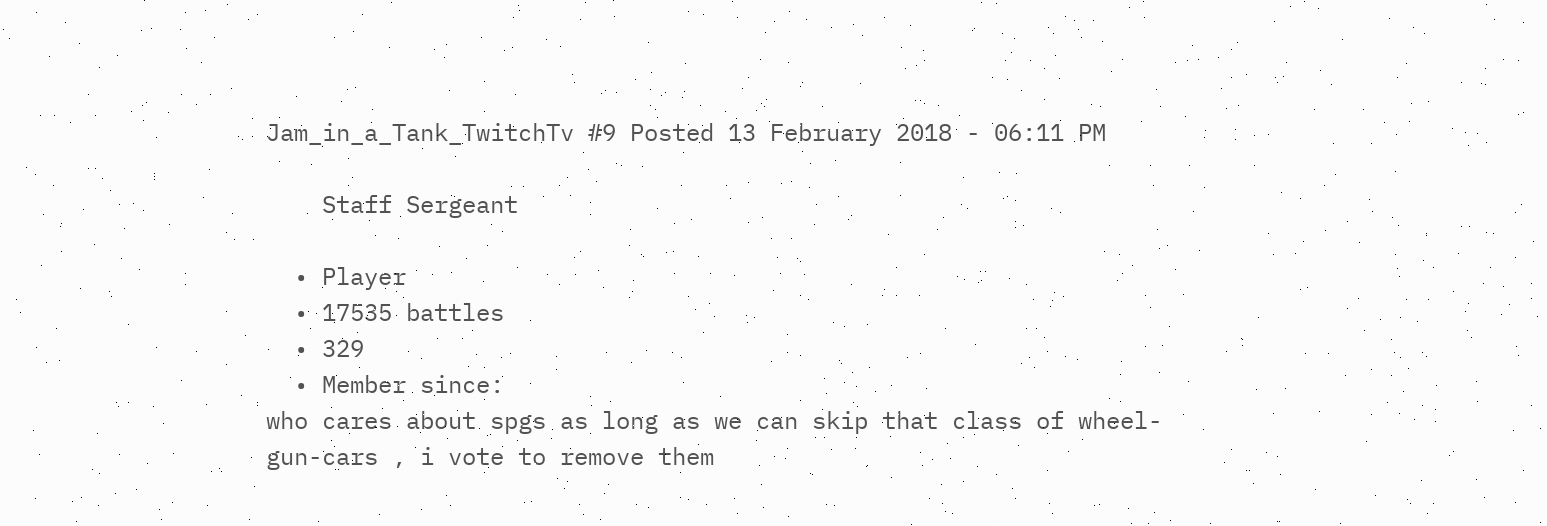Jam_in_a_Tank_TwitchTv #9 Posted 13 February 2018 - 06:11 PM

    Staff Sergeant

  • Player
  • 17535 battles
  • 329
  • Member since:
who cares about spgs as long as we can skip that class of wheel-gun-cars , i vote to remove them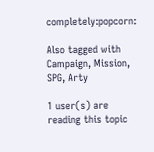completely:popcorn:

Also tagged with Campaign, Mission, SPG, Arty

1 user(s) are reading this topic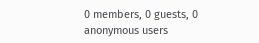0 members, 0 guests, 0 anonymous users